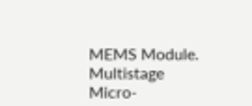MEMS Module. Multistage Micro-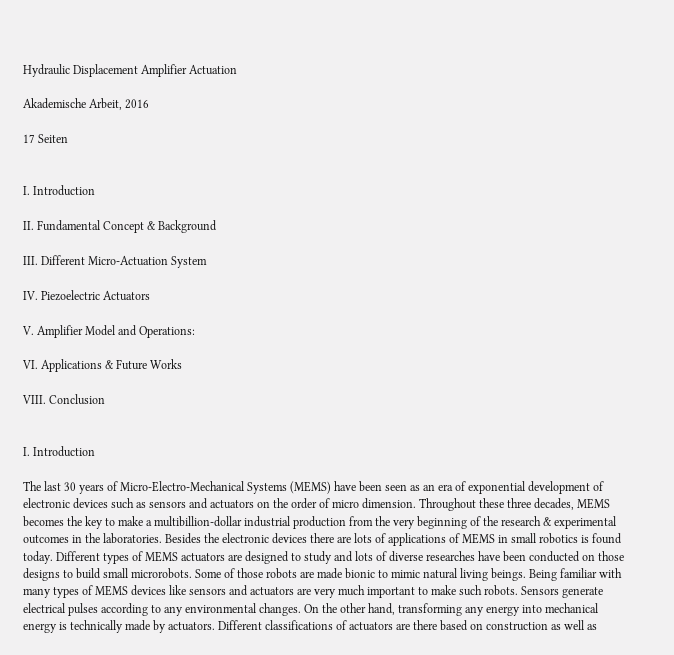Hydraulic Displacement Amplifier Actuation

Akademische Arbeit, 2016

17 Seiten


I. Introduction

II. Fundamental Concept & Background

III. Different Micro-Actuation System

IV. Piezoelectric Actuators

V. Amplifier Model and Operations:

VI. Applications & Future Works

VIII. Conclusion


I. Introduction

The last 30 years of Micro-Electro-Mechanical Systems (MEMS) have been seen as an era of exponential development of electronic devices such as sensors and actuators on the order of micro dimension. Throughout these three decades, MEMS becomes the key to make a multibillion-dollar industrial production from the very beginning of the research & experimental outcomes in the laboratories. Besides the electronic devices there are lots of applications of MEMS in small robotics is found today. Different types of MEMS actuators are designed to study and lots of diverse researches have been conducted on those designs to build small microrobots. Some of those robots are made bionic to mimic natural living beings. Being familiar with many types of MEMS devices like sensors and actuators are very much important to make such robots. Sensors generate electrical pulses according to any environmental changes. On the other hand, transforming any energy into mechanical energy is technically made by actuators. Different classifications of actuators are there based on construction as well as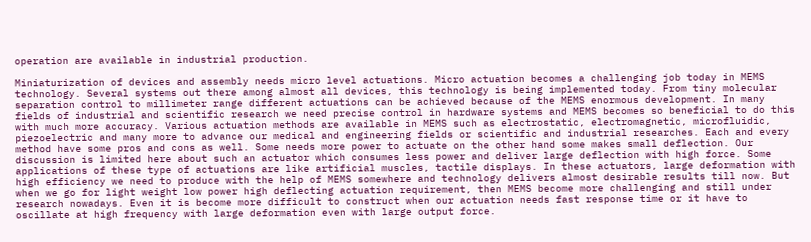operation are available in industrial production.

Miniaturization of devices and assembly needs micro level actuations. Micro actuation becomes a challenging job today in MEMS technology. Several systems out there among almost all devices, this technology is being implemented today. From tiny molecular separation control to millimeter range different actuations can be achieved because of the MEMS enormous development. In many fields of industrial and scientific research we need precise control in hardware systems and MEMS becomes so beneficial to do this with much more accuracy. Various actuation methods are available in MEMS such as electrostatic, electromagnetic, microfluidic, piezoelectric and many more to advance our medical and engineering fields or scientific and industrial researches. Each and every method have some pros and cons as well. Some needs more power to actuate on the other hand some makes small deflection. Our discussion is limited here about such an actuator which consumes less power and deliver large deflection with high force. Some applications of these type of actuations are like artificial muscles, tactile displays. In these actuators, large deformation with high efficiency we need to produce with the help of MEMS somewhere and technology delivers almost desirable results till now. But when we go for light weight low power high deflecting actuation requirement, then MEMS become more challenging and still under research nowadays. Even it is become more difficult to construct when our actuation needs fast response time or it have to oscillate at high frequency with large deformation even with large output force.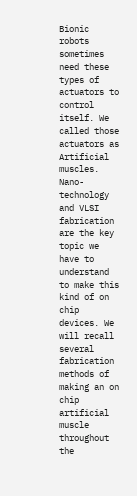Bionic robots sometimes need these types of actuators to control itself. We called those actuators as Artificial muscles. Nano-technology and VLSI fabrication are the key topic we have to understand to make this kind of on chip devices. We will recall several fabrication methods of making an on chip artificial muscle throughout the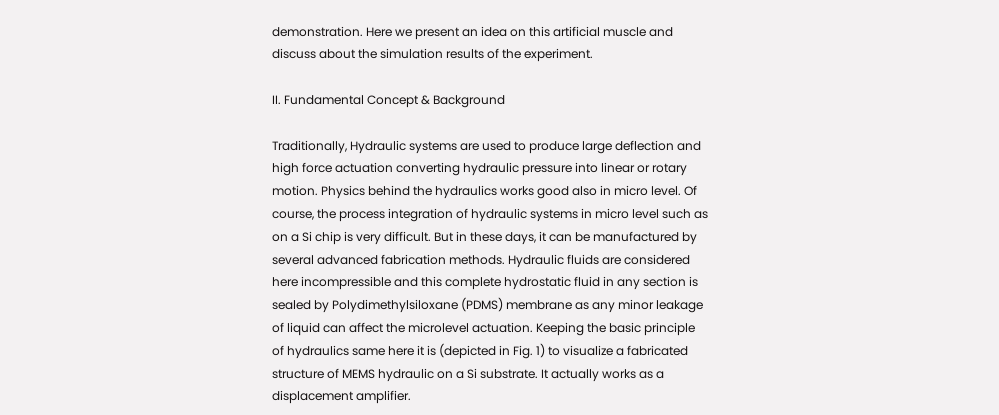demonstration. Here we present an idea on this artificial muscle and discuss about the simulation results of the experiment.

II. Fundamental Concept & Background

Traditionally, Hydraulic systems are used to produce large deflection and high force actuation converting hydraulic pressure into linear or rotary motion. Physics behind the hydraulics works good also in micro level. Of course, the process integration of hydraulic systems in micro level such as on a Si chip is very difficult. But in these days, it can be manufactured by several advanced fabrication methods. Hydraulic fluids are considered here incompressible and this complete hydrostatic fluid in any section is sealed by Polydimethylsiloxane (PDMS) membrane as any minor leakage of liquid can affect the microlevel actuation. Keeping the basic principle of hydraulics same here it is (depicted in Fig. 1) to visualize a fabricated structure of MEMS hydraulic on a Si substrate. It actually works as a displacement amplifier.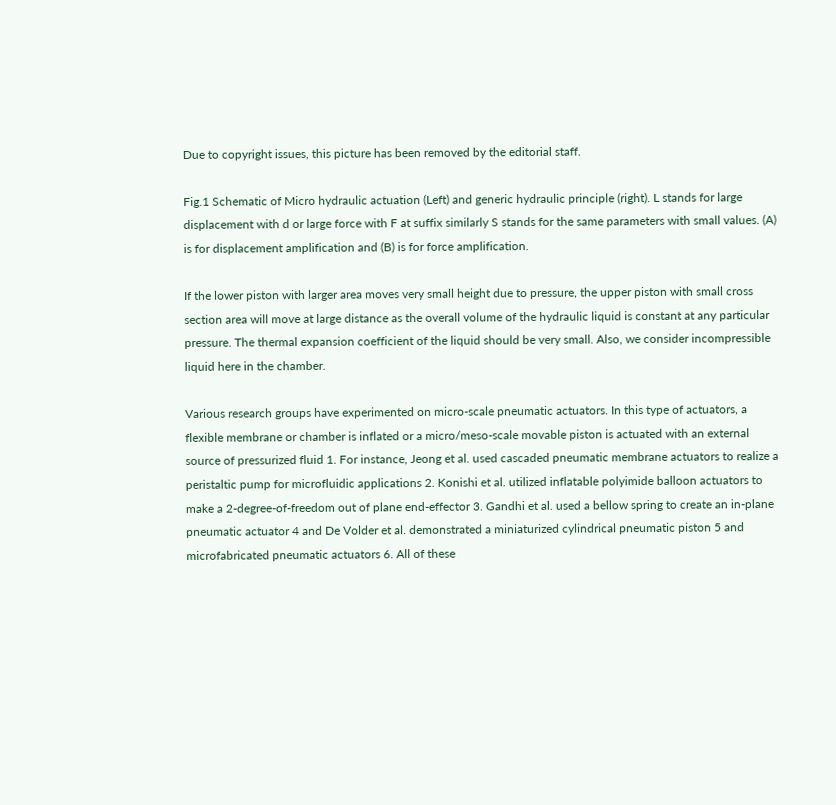Due to copyright issues, this picture has been removed by the editorial staff.

Fig.1 Schematic of Micro hydraulic actuation (Left) and generic hydraulic principle (right). L stands for large displacement with d or large force with F at suffix similarly S stands for the same parameters with small values. (A) is for displacement amplification and (B) is for force amplification.

If the lower piston with larger area moves very small height due to pressure, the upper piston with small cross section area will move at large distance as the overall volume of the hydraulic liquid is constant at any particular pressure. The thermal expansion coefficient of the liquid should be very small. Also, we consider incompressible liquid here in the chamber.

Various research groups have experimented on micro-scale pneumatic actuators. In this type of actuators, a flexible membrane or chamber is inflated or a micro/meso-scale movable piston is actuated with an external source of pressurized fluid 1. For instance, Jeong et al. used cascaded pneumatic membrane actuators to realize a peristaltic pump for microfluidic applications 2. Konishi et al. utilized inflatable polyimide balloon actuators to make a 2-degree-of-freedom out of plane end-effector 3. Gandhi et al. used a bellow spring to create an in-plane pneumatic actuator 4 and De Volder et al. demonstrated a miniaturized cylindrical pneumatic piston 5 and microfabricated pneumatic actuators 6. All of these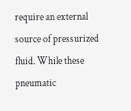require an external source of pressurized fluid. While these pneumatic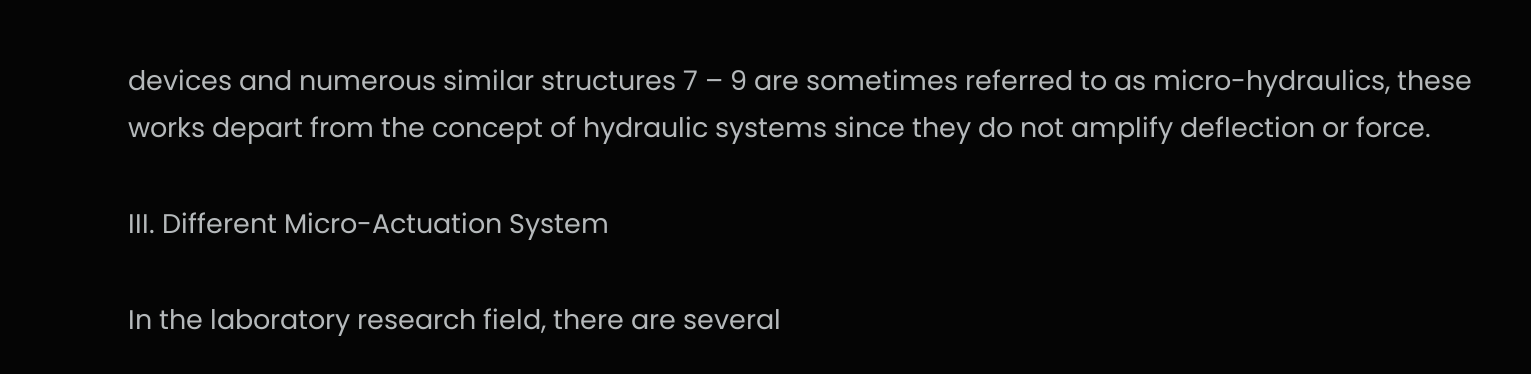devices and numerous similar structures 7 – 9 are sometimes referred to as micro-hydraulics, these works depart from the concept of hydraulic systems since they do not amplify deflection or force.

III. Different Micro-Actuation System

In the laboratory research field, there are several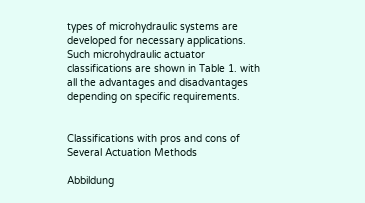types of microhydraulic systems are developed for necessary applications. Such microhydraulic actuator classifications are shown in Table 1. with all the advantages and disadvantages depending on specific requirements.


Classifications with pros and cons of Several Actuation Methods

Abbildung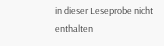in dieser Leseprobe nicht enthalten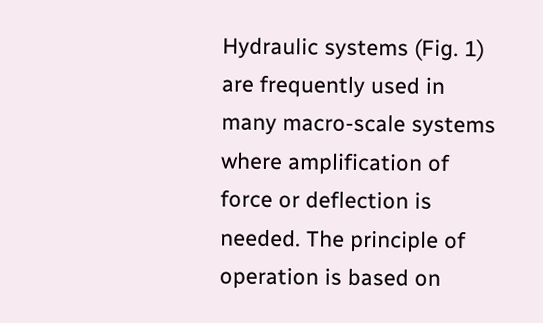Hydraulic systems (Fig. 1) are frequently used in many macro-scale systems where amplification of force or deflection is needed. The principle of operation is based on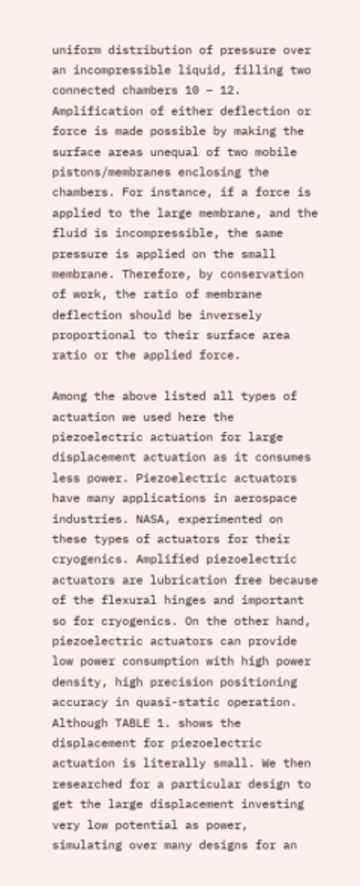uniform distribution of pressure over an incompressible liquid, filling two connected chambers 10 – 12. Amplification of either deflection or force is made possible by making the surface areas unequal of two mobile pistons/membranes enclosing the chambers. For instance, if a force is applied to the large membrane, and the fluid is incompressible, the same pressure is applied on the small membrane. Therefore, by conservation of work, the ratio of membrane deflection should be inversely proportional to their surface area ratio or the applied force.

Among the above listed all types of actuation we used here the piezoelectric actuation for large displacement actuation as it consumes less power. Piezoelectric actuators have many applications in aerospace industries. NASA, experimented on these types of actuators for their cryogenics. Amplified piezoelectric actuators are lubrication free because of the flexural hinges and important so for cryogenics. On the other hand, piezoelectric actuators can provide low power consumption with high power density, high precision positioning accuracy in quasi-static operation. Although TABLE 1. shows the displacement for piezoelectric actuation is literally small. We then researched for a particular design to get the large displacement investing very low potential as power, simulating over many designs for an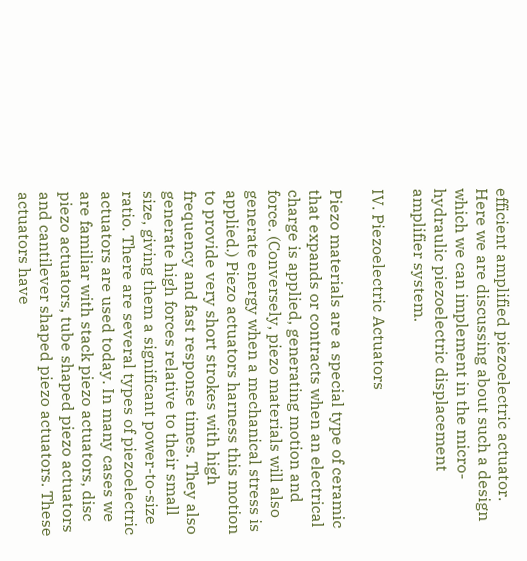efficient amplified piezoelectric actuator. Here we are discussing about such a design which we can implement in the micro-hydraulic piezoelectric displacement amplifier system.

IV. Piezoelectric Actuators

Piezo materials are a special type of ceramic that expands or contracts when an electrical charge is applied, generating motion and force. (Conversely, piezo materials will also generate energy when a mechanical stress is applied.) Piezo actuators harness this motion to provide very short strokes with high frequency and fast response times. They also generate high forces relative to their small size, giving them a significant power-to-size ratio. There are several types of piezoelectric actuators are used today. In many cases we are familiar with stack piezo actuators, disc piezo actuators, tube shaped piezo actuators and cantilever shaped piezo actuators. These actuators have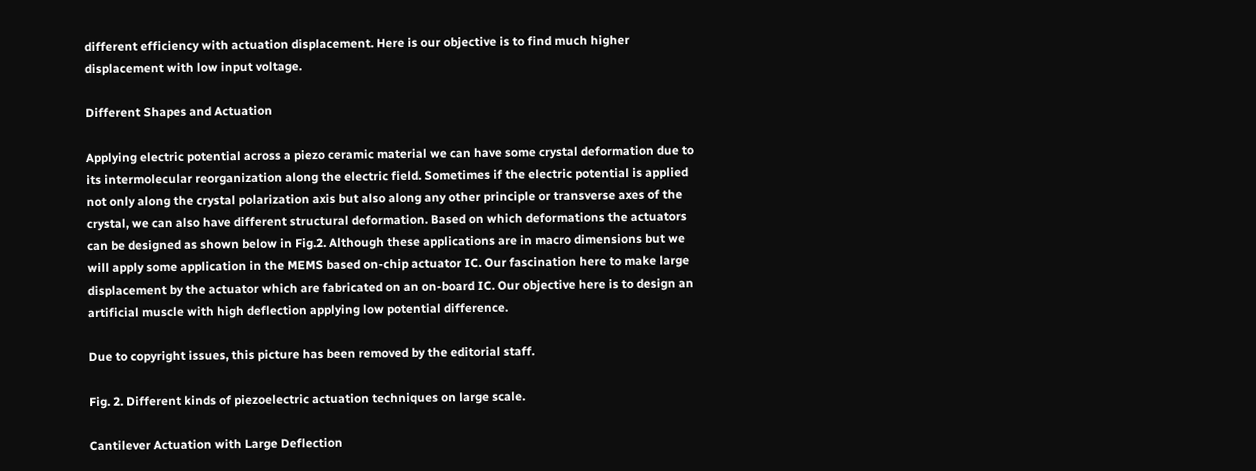different efficiency with actuation displacement. Here is our objective is to find much higher displacement with low input voltage.

Different Shapes and Actuation

Applying electric potential across a piezo ceramic material we can have some crystal deformation due to its intermolecular reorganization along the electric field. Sometimes if the electric potential is applied not only along the crystal polarization axis but also along any other principle or transverse axes of the crystal, we can also have different structural deformation. Based on which deformations the actuators can be designed as shown below in Fig.2. Although these applications are in macro dimensions but we will apply some application in the MEMS based on-chip actuator IC. Our fascination here to make large displacement by the actuator which are fabricated on an on-board IC. Our objective here is to design an artificial muscle with high deflection applying low potential difference.

Due to copyright issues, this picture has been removed by the editorial staff.

Fig. 2. Different kinds of piezoelectric actuation techniques on large scale.

Cantilever Actuation with Large Deflection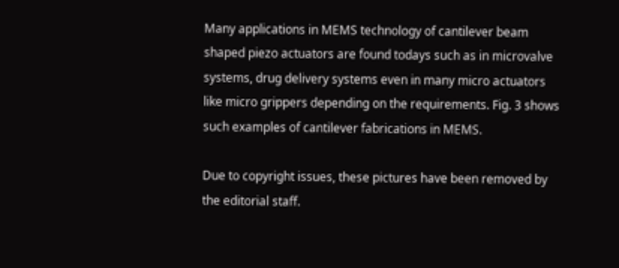Many applications in MEMS technology of cantilever beam shaped piezo actuators are found todays such as in microvalve systems, drug delivery systems even in many micro actuators like micro grippers depending on the requirements. Fig. 3 shows such examples of cantilever fabrications in MEMS.

Due to copyright issues, these pictures have been removed by the editorial staff.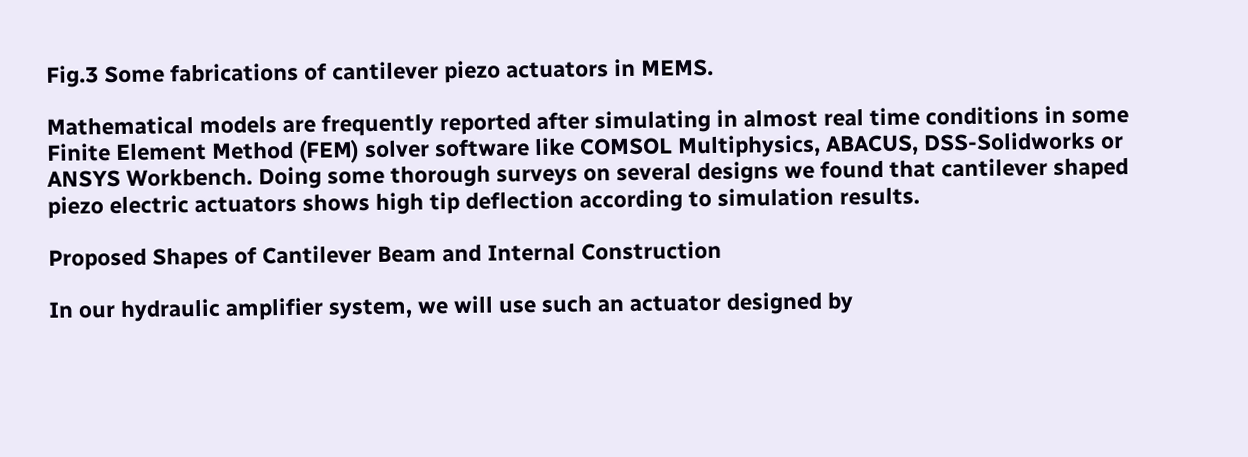Fig.3 Some fabrications of cantilever piezo actuators in MEMS.

Mathematical models are frequently reported after simulating in almost real time conditions in some Finite Element Method (FEM) solver software like COMSOL Multiphysics, ABACUS, DSS-Solidworks or ANSYS Workbench. Doing some thorough surveys on several designs we found that cantilever shaped piezo electric actuators shows high tip deflection according to simulation results.

Proposed Shapes of Cantilever Beam and Internal Construction

In our hydraulic amplifier system, we will use such an actuator designed by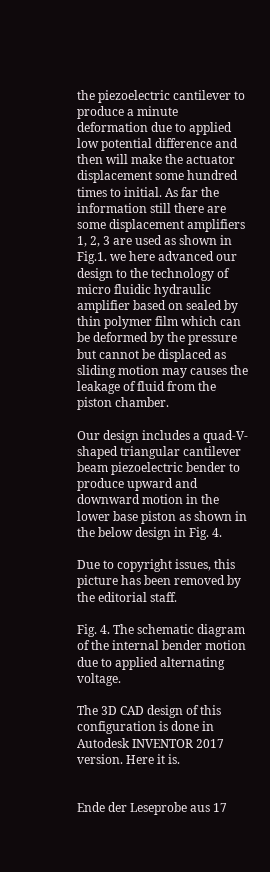the piezoelectric cantilever to produce a minute deformation due to applied low potential difference and then will make the actuator displacement some hundred times to initial. As far the information still there are some displacement amplifiers 1, 2, 3 are used as shown in Fig.1. we here advanced our design to the technology of micro fluidic hydraulic amplifier based on sealed by thin polymer film which can be deformed by the pressure but cannot be displaced as sliding motion may causes the leakage of fluid from the piston chamber.

Our design includes a quad-V-shaped triangular cantilever beam piezoelectric bender to produce upward and downward motion in the lower base piston as shown in the below design in Fig. 4.

Due to copyright issues, this picture has been removed by the editorial staff.

Fig. 4. The schematic diagram of the internal bender motion due to applied alternating voltage.

The 3D CAD design of this configuration is done in Autodesk INVENTOR 2017 version. Here it is.


Ende der Leseprobe aus 17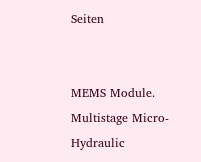Seiten


MEMS Module. Multistage Micro-Hydraulic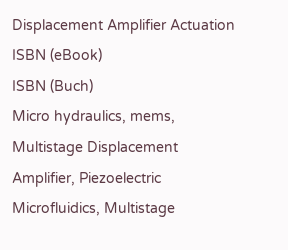Displacement Amplifier Actuation
ISBN (eBook)
ISBN (Buch)
Micro hydraulics, mems, Multistage Displacement Amplifier, Piezoelectric Microfluidics, Multistage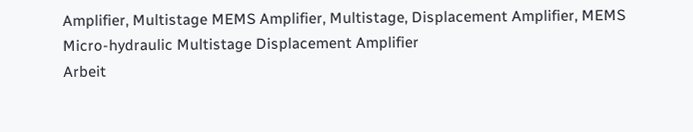Amplifier, Multistage MEMS Amplifier, Multistage, Displacement Amplifier, MEMS Micro-hydraulic Multistage Displacement Amplifier
Arbeit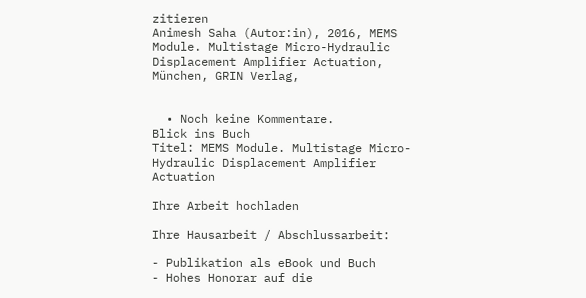zitieren
Animesh Saha (Autor:in), 2016, MEMS Module. Multistage Micro-Hydraulic Displacement Amplifier Actuation, München, GRIN Verlag,


  • Noch keine Kommentare.
Blick ins Buch
Titel: MEMS Module. Multistage Micro-Hydraulic Displacement Amplifier Actuation

Ihre Arbeit hochladen

Ihre Hausarbeit / Abschlussarbeit:

- Publikation als eBook und Buch
- Hohes Honorar auf die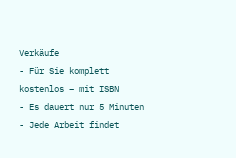Verkäufe
- Für Sie komplett kostenlos – mit ISBN
- Es dauert nur 5 Minuten
- Jede Arbeit findet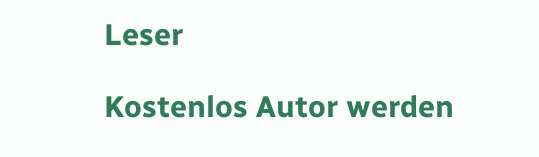Leser

Kostenlos Autor werden